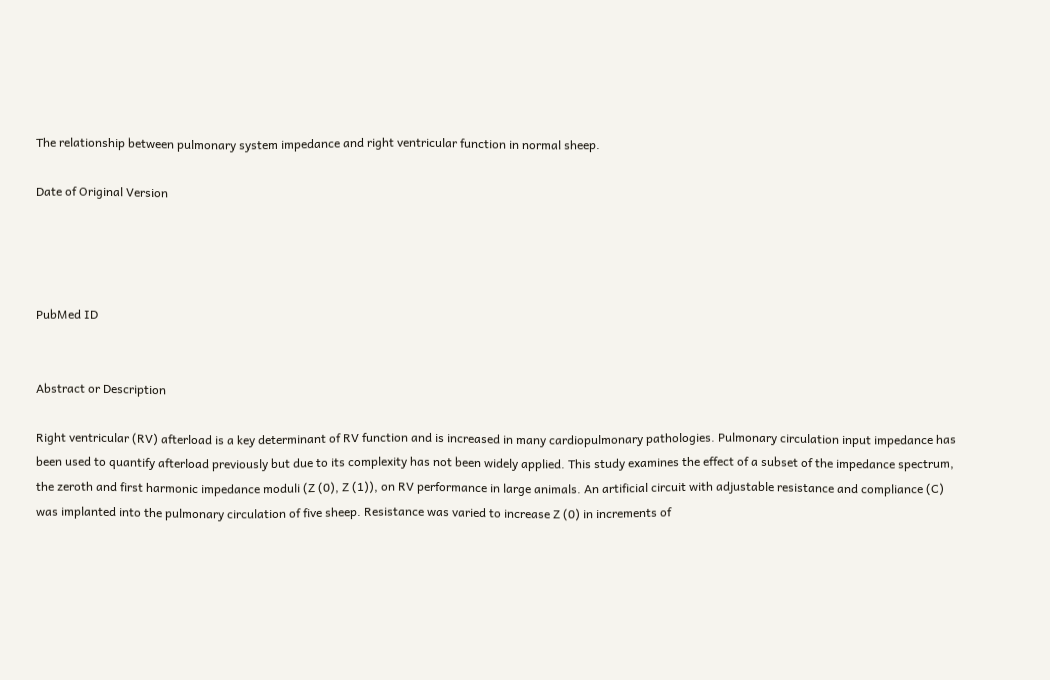The relationship between pulmonary system impedance and right ventricular function in normal sheep.

Date of Original Version




PubMed ID


Abstract or Description

Right ventricular (RV) afterload is a key determinant of RV function and is increased in many cardiopulmonary pathologies. Pulmonary circulation input impedance has been used to quantify afterload previously but due to its complexity has not been widely applied. This study examines the effect of a subset of the impedance spectrum, the zeroth and first harmonic impedance moduli (Z (0), Z (1)), on RV performance in large animals. An artificial circuit with adjustable resistance and compliance (C) was implanted into the pulmonary circulation of five sheep. Resistance was varied to increase Z (0) in increments of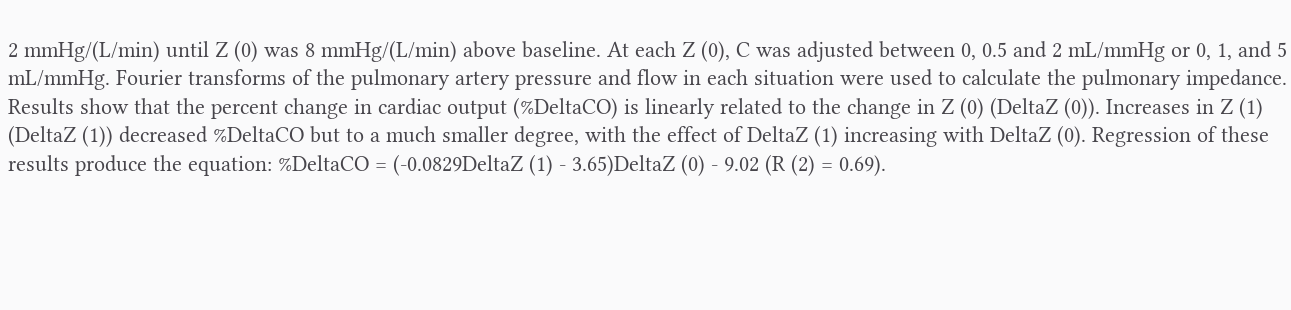2 mmHg/(L/min) until Z (0) was 8 mmHg/(L/min) above baseline. At each Z (0), C was adjusted between 0, 0.5 and 2 mL/mmHg or 0, 1, and 5 mL/mmHg. Fourier transforms of the pulmonary artery pressure and flow in each situation were used to calculate the pulmonary impedance. Results show that the percent change in cardiac output (%DeltaCO) is linearly related to the change in Z (0) (DeltaZ (0)). Increases in Z (1) (DeltaZ (1)) decreased %DeltaCO but to a much smaller degree, with the effect of DeltaZ (1) increasing with DeltaZ (0). Regression of these results produce the equation: %DeltaCO = (-0.0829DeltaZ (1) - 3.65)DeltaZ (0) - 9.02 (R (2) = 0.69).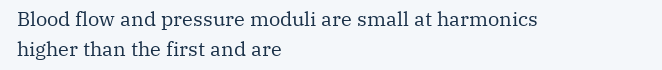Blood flow and pressure moduli are small at harmonics higher than the first and are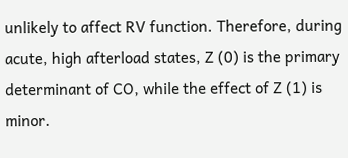unlikely to affect RV function. Therefore, during acute, high afterload states, Z (0) is the primary determinant of CO, while the effect of Z (1) is minor.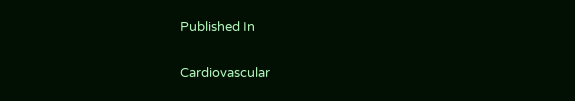Published In

Cardiovascular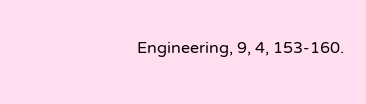Engineering, 9, 4, 153-160.